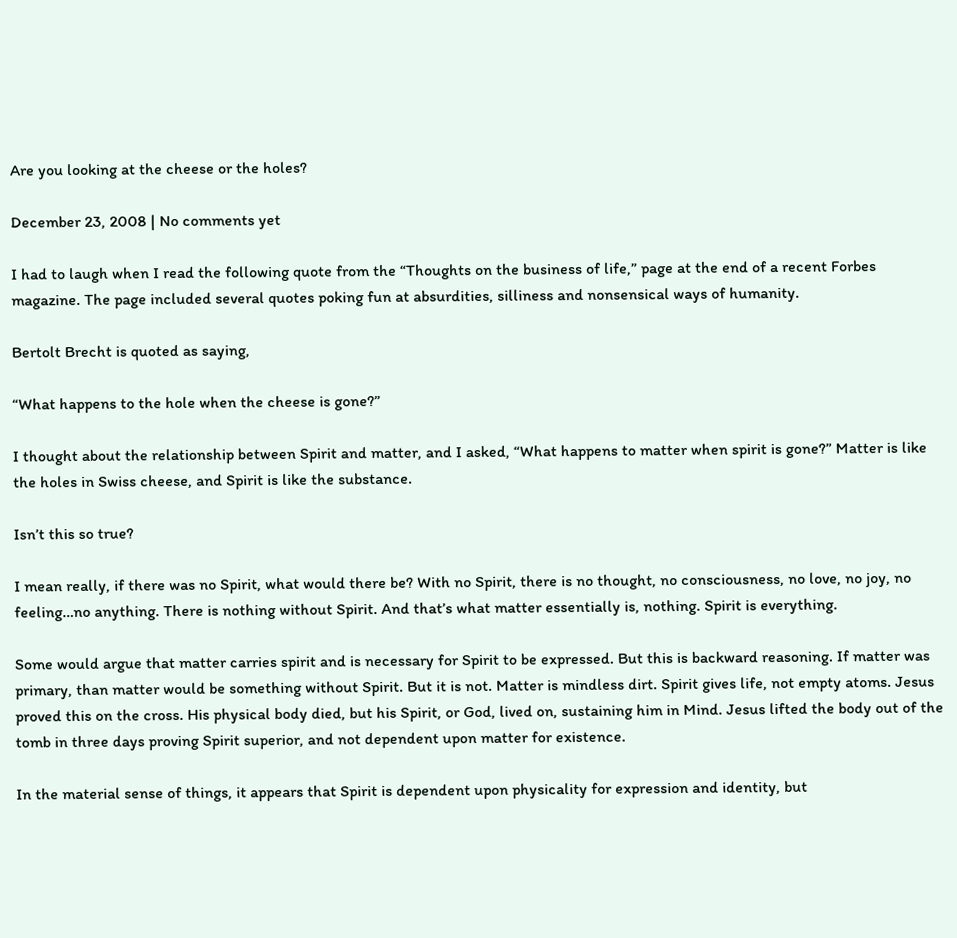Are you looking at the cheese or the holes?

December 23, 2008 | No comments yet

I had to laugh when I read the following quote from the “Thoughts on the business of life,” page at the end of a recent Forbes magazine. The page included several quotes poking fun at absurdities, silliness and nonsensical ways of humanity.

Bertolt Brecht is quoted as saying,

“What happens to the hole when the cheese is gone?”

I thought about the relationship between Spirit and matter, and I asked, “What happens to matter when spirit is gone?” Matter is like the holes in Swiss cheese, and Spirit is like the substance.

Isn’t this so true?

I mean really, if there was no Spirit, what would there be? With no Spirit, there is no thought, no consciousness, no love, no joy, no feeling…no anything. There is nothing without Spirit. And that’s what matter essentially is, nothing. Spirit is everything.

Some would argue that matter carries spirit and is necessary for Spirit to be expressed. But this is backward reasoning. If matter was primary, than matter would be something without Spirit. But it is not. Matter is mindless dirt. Spirit gives life, not empty atoms. Jesus proved this on the cross. His physical body died, but his Spirit, or God, lived on, sustaining him in Mind. Jesus lifted the body out of the tomb in three days proving Spirit superior, and not dependent upon matter for existence.

In the material sense of things, it appears that Spirit is dependent upon physicality for expression and identity, but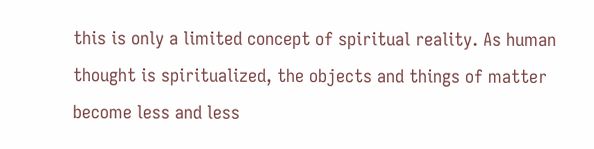this is only a limited concept of spiritual reality. As human thought is spiritualized, the objects and things of matter become less and less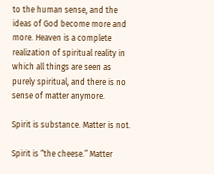to the human sense, and the ideas of God become more and more. Heaven is a complete realization of spiritual reality in which all things are seen as purely spiritual, and there is no sense of matter anymore.

Spirit is substance. Matter is not.

Spirit is “the cheese.” Matter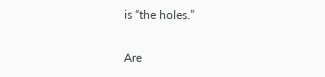is “the holes.”

Are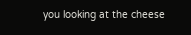you looking at the cheese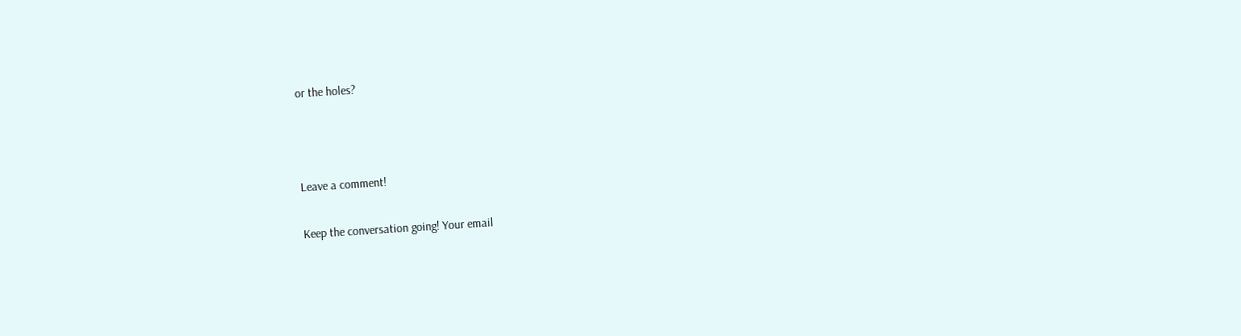or the holes?



Leave a comment!

Keep the conversation going! Your email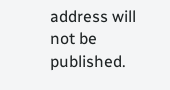address will not be published.